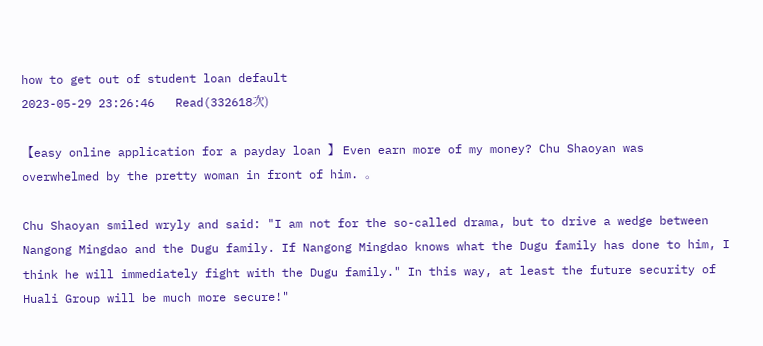how to get out of student loan default
2023-05-29 23:26:46   Read(332618次)

【easy online application for a payday loan 】 Even earn more of my money? Chu Shaoyan was overwhelmed by the pretty woman in front of him. 。

Chu Shaoyan smiled wryly and said: "I am not for the so-called drama, but to drive a wedge between Nangong Mingdao and the Dugu family. If Nangong Mingdao knows what the Dugu family has done to him, I think he will immediately fight with the Dugu family." In this way, at least the future security of Huali Group will be much more secure!"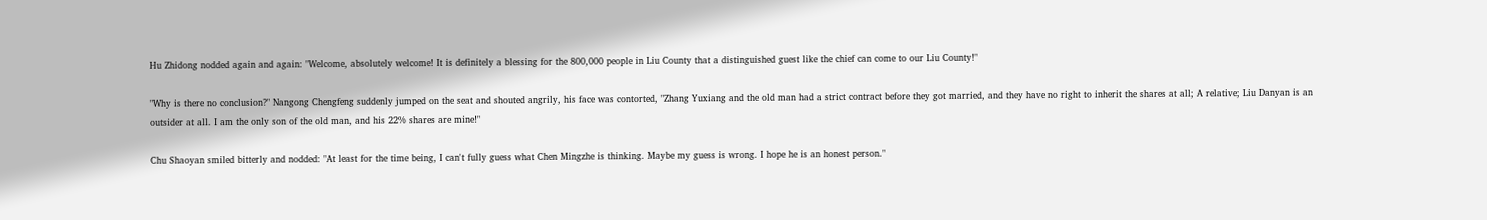Hu Zhidong nodded again and again: "Welcome, absolutely welcome! It is definitely a blessing for the 800,000 people in Liu County that a distinguished guest like the chief can come to our Liu County!"

"Why is there no conclusion?" Nangong Chengfeng suddenly jumped on the seat and shouted angrily, his face was contorted, "Zhang Yuxiang and the old man had a strict contract before they got married, and they have no right to inherit the shares at all; A relative; Liu Danyan is an outsider at all. I am the only son of the old man, and his 22% shares are mine!"

Chu Shaoyan smiled bitterly and nodded: "At least for the time being, I can't fully guess what Chen Mingzhe is thinking. Maybe my guess is wrong. I hope he is an honest person."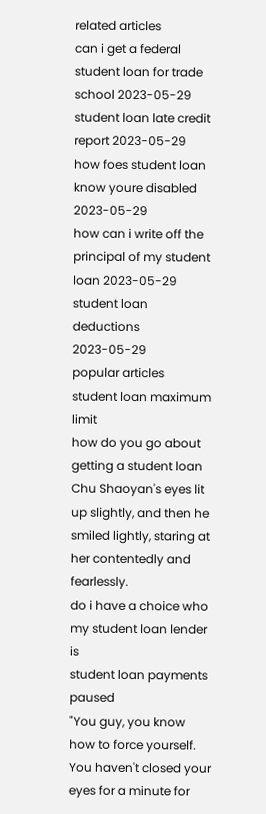related articles
can i get a federal student loan for trade school 2023-05-29
student loan late credit report 2023-05-29
how foes student loan know youre disabled 2023-05-29
how can i write off the principal of my student loan 2023-05-29
student loan deductions 2023-05-29
popular articles
student loan maximum limit
how do you go about getting a student loan
Chu Shaoyan's eyes lit up slightly, and then he smiled lightly, staring at her contentedly and fearlessly.
do i have a choice who my student loan lender is
student loan payments paused
"You guy, you know how to force yourself. You haven't closed your eyes for a minute for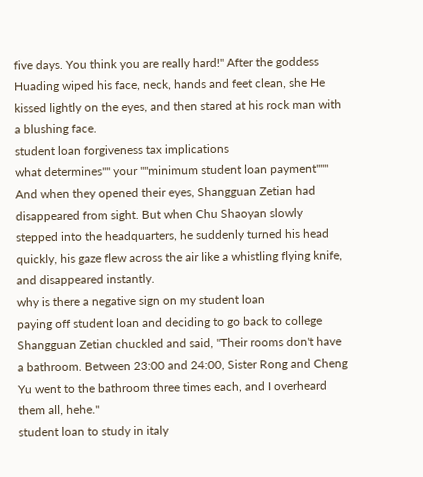five days. You think you are really hard!" After the goddess Huading wiped his face, neck, hands and feet clean, she He kissed lightly on the eyes, and then stared at his rock man with a blushing face.
student loan forgiveness tax implications
what determines"" your ""minimum student loan payment"""
And when they opened their eyes, Shangguan Zetian had disappeared from sight. But when Chu Shaoyan slowly stepped into the headquarters, he suddenly turned his head quickly, his gaze flew across the air like a whistling flying knife, and disappeared instantly.
why is there a negative sign on my student loan
paying off student loan and deciding to go back to college
Shangguan Zetian chuckled and said, "Their rooms don't have a bathroom. Between 23:00 and 24:00, Sister Rong and Cheng Yu went to the bathroom three times each, and I overheard them all, hehe."
student loan to study in italy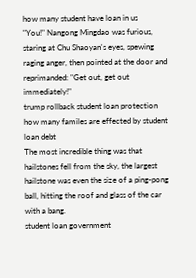how many student have loan in us
"You!" Nangong Mingdao was furious, staring at Chu Shaoyan's eyes, spewing raging anger, then pointed at the door and reprimanded: "Get out, get out immediately!"
trump rollback student loan protection
how many familes are effected by student loan debt
The most incredible thing was that hailstones fell from the sky, the largest hailstone was even the size of a ping-pong ball, hitting the roof and glass of the car with a bang.
student loan government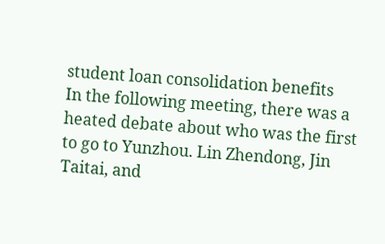student loan consolidation benefits
In the following meeting, there was a heated debate about who was the first to go to Yunzhou. Lin Zhendong, Jin Taitai, and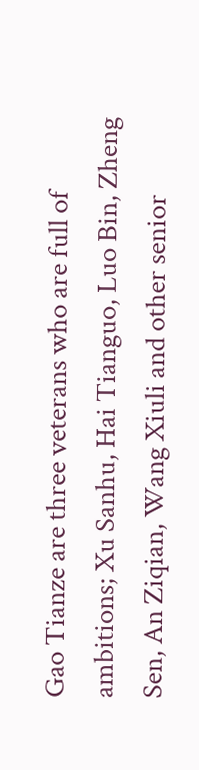Gao Tianze are three veterans who are full of ambitions; Xu Sanhu, Hai Tianguo, Luo Bin, Zheng Sen, An Ziqian, Wang Xiuli and other senior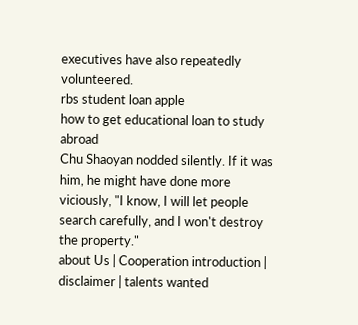executives have also repeatedly volunteered.
rbs student loan apple
how to get educational loan to study abroad
Chu Shaoyan nodded silently. If it was him, he might have done more viciously, "I know, I will let people search carefully, and I won't destroy the property."
about Us | Cooperation introduction | disclaimer | talents wanted